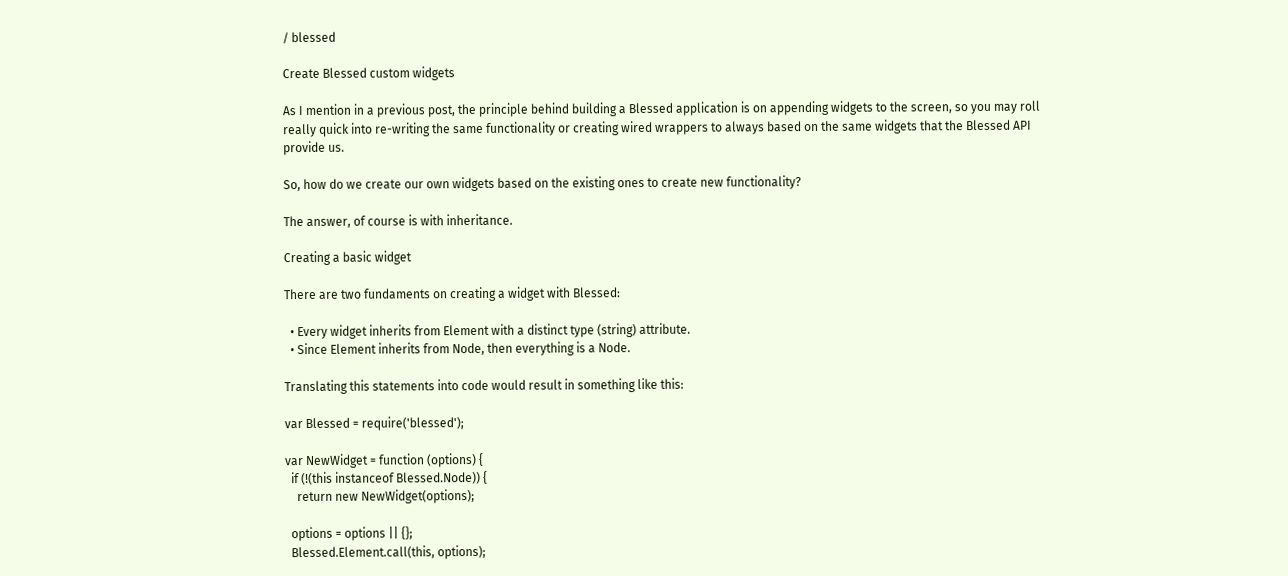/ blessed

Create Blessed custom widgets

As I mention in a previous post, the principle behind building a Blessed application is on appending widgets to the screen, so you may roll really quick into re-writing the same functionality or creating wired wrappers to always based on the same widgets that the Blessed API provide us.

So, how do we create our own widgets based on the existing ones to create new functionality?

The answer, of course is with inheritance.

Creating a basic widget

There are two fundaments on creating a widget with Blessed:

  • Every widget inherits from Element with a distinct type (string) attribute.
  • Since Element inherits from Node, then everything is a Node.

Translating this statements into code would result in something like this:

var Blessed = require('blessed');

var NewWidget = function (options) {
  if (!(this instanceof Blessed.Node)) {
    return new NewWidget(options);

  options = options || {};
  Blessed.Element.call(this, options);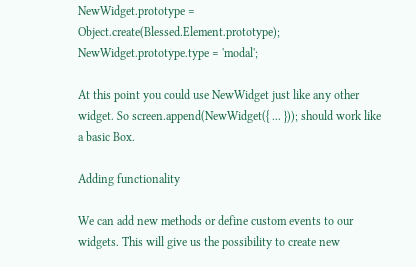NewWidget.prototype = Object.create(Blessed.Element.prototype);
NewWidget.prototype.type = 'modal';

At this point you could use NewWidget just like any other widget. So screen.append(NewWidget({ ... })); should work like a basic Box.

Adding functionality

We can add new methods or define custom events to our widgets. This will give us the possibility to create new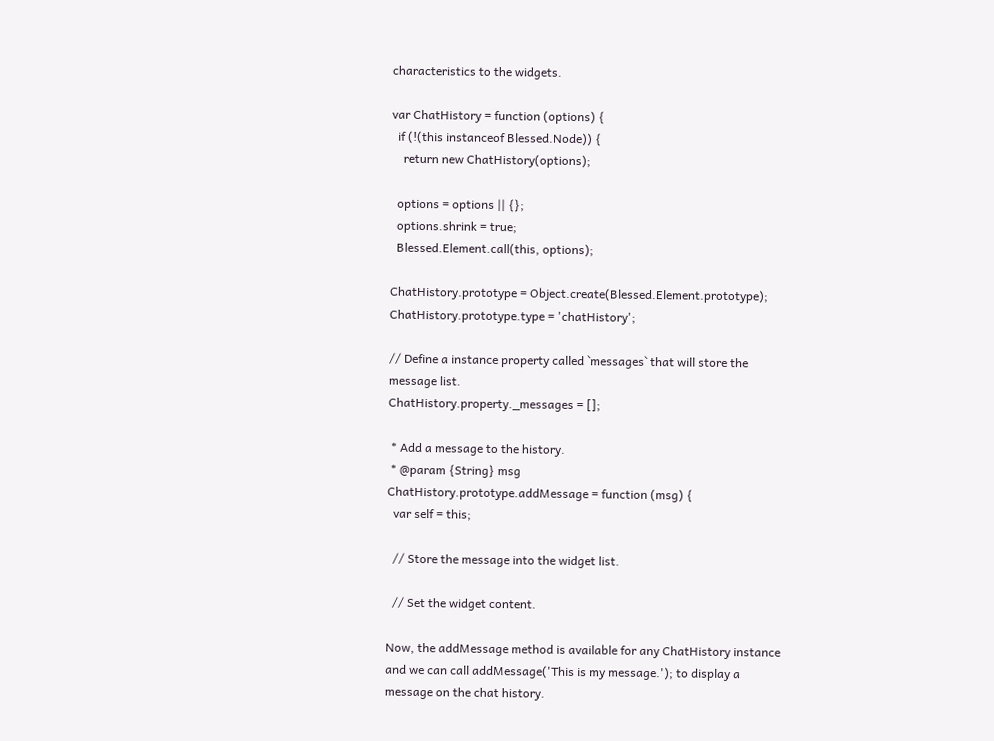characteristics to the widgets.

var ChatHistory = function (options) {
  if (!(this instanceof Blessed.Node)) {
    return new ChatHistory(options);

  options = options || {};
  options.shrink = true;
  Blessed.Element.call(this, options);

ChatHistory.prototype = Object.create(Blessed.Element.prototype);
ChatHistory.prototype.type = 'chatHistory';

// Define a instance property called `messages` that will store the message list.
ChatHistory.property._messages = [];

 * Add a message to the history.
 * @param {String} msg
ChatHistory.prototype.addMessage = function (msg) {
  var self = this;

  // Store the message into the widget list.

  // Set the widget content.

Now, the addMessage method is available for any ChatHistory instance and we can call addMessage('This is my message.'); to display a message on the chat history.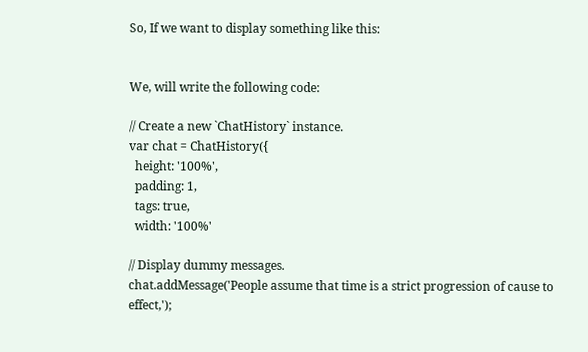So, If we want to display something like this:


We, will write the following code:

// Create a new `ChatHistory` instance.
var chat = ChatHistory({
  height: '100%',
  padding: 1,
  tags: true,
  width: '100%'

// Display dummy messages.
chat.addMessage('People assume that time is a strict progression of cause to effect,');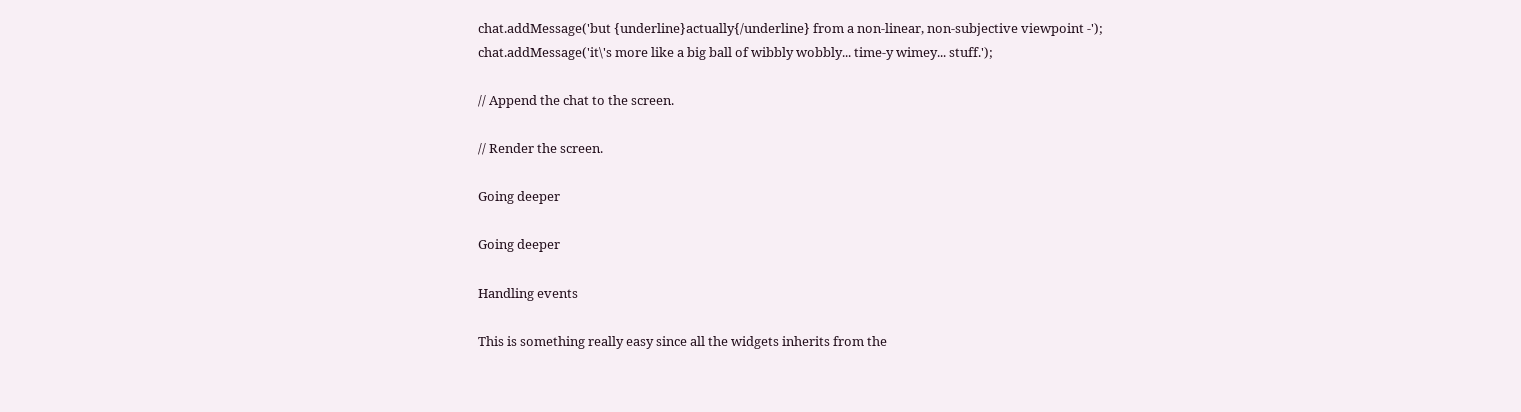chat.addMessage('but {underline}actually{/underline} from a non-linear, non-subjective viewpoint -');
chat.addMessage('it\'s more like a big ball of wibbly wobbly... time-y wimey... stuff.');

// Append the chat to the screen.

// Render the screen.

Going deeper

Going deeper

Handling events

This is something really easy since all the widgets inherits from the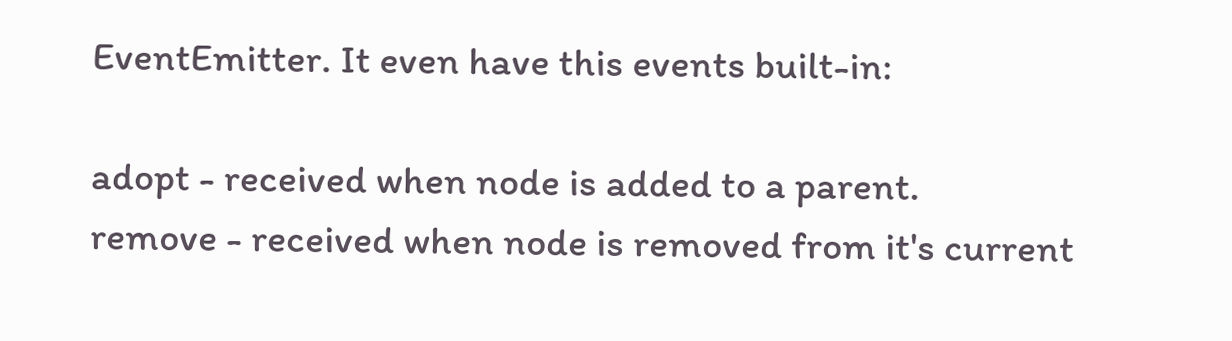EventEmitter. It even have this events built-in:

adopt - received when node is added to a parent.
remove - received when node is removed from it's current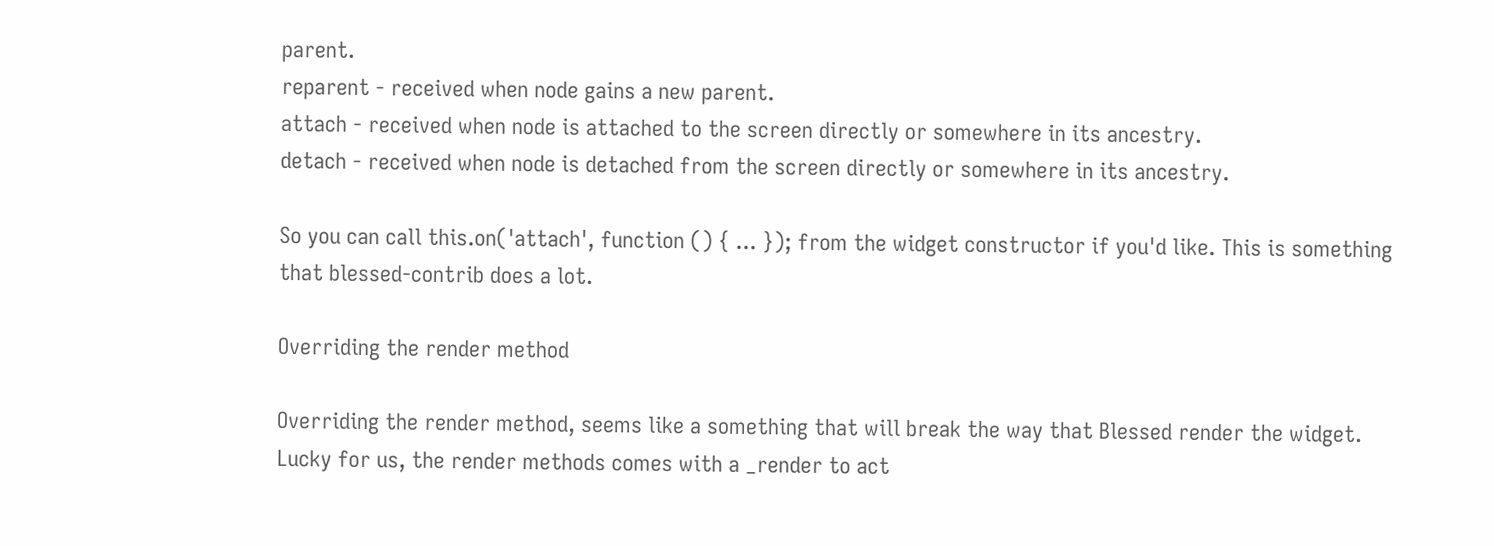parent.
reparent - received when node gains a new parent.
attach - received when node is attached to the screen directly or somewhere in its ancestry.
detach - received when node is detached from the screen directly or somewhere in its ancestry.

So you can call this.on('attach', function () { ... }); from the widget constructor if you'd like. This is something that blessed-contrib does a lot.

Overriding the render method

Overriding the render method, seems like a something that will break the way that Blessed render the widget.
Lucky for us, the render methods comes with a _render to act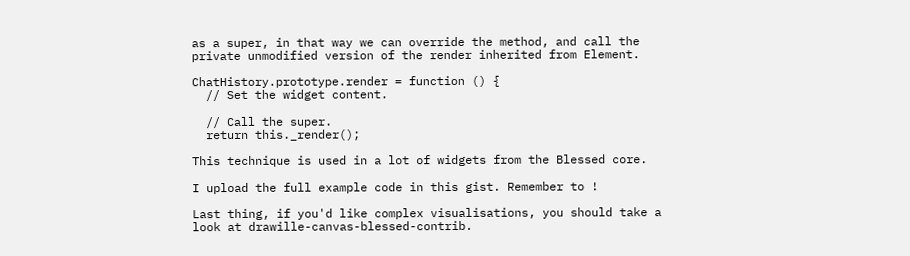as a super, in that way we can override the method, and call the private unmodified version of the render inherited from Element.

ChatHistory.prototype.render = function () {
  // Set the widget content.

  // Call the super.
  return this._render();

This technique is used in a lot of widgets from the Blessed core.

I upload the full example code in this gist. Remember to !

Last thing, if you'd like complex visualisations, you should take a look at drawille-canvas-blessed-contrib.